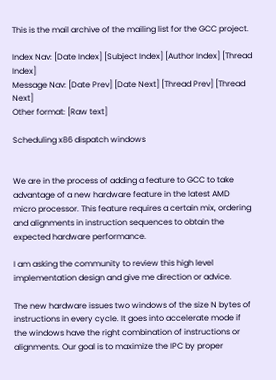This is the mail archive of the mailing list for the GCC project.

Index Nav: [Date Index] [Subject Index] [Author Index] [Thread Index]
Message Nav: [Date Prev] [Date Next] [Thread Prev] [Thread Next]
Other format: [Raw text]

Scheduling x86 dispatch windows


We are in the process of adding a feature to GCC to take advantage of a new hardware feature in the latest AMD micro processor. This feature requires a certain mix, ordering and alignments in instruction sequences to obtain the expected hardware performance.

I am asking the community to review this high level implementation design and give me direction or advice.

The new hardware issues two windows of the size N bytes of instructions in every cycle. It goes into accelerate mode if the windows have the right combination of instructions or alignments. Our goal is to maximize the IPC by proper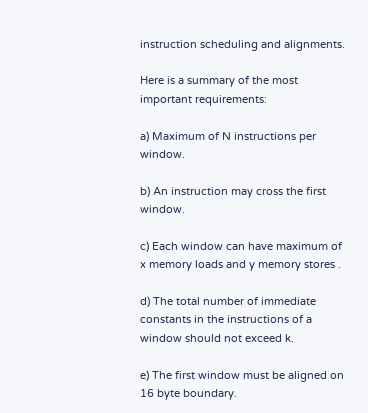instruction scheduling and alignments.

Here is a summary of the most important requirements:

a) Maximum of N instructions per window.

b) An instruction may cross the first window.

c) Each window can have maximum of x memory loads and y memory stores .

d) The total number of immediate constants in the instructions of a window should not exceed k.

e) The first window must be aligned on 16 byte boundary.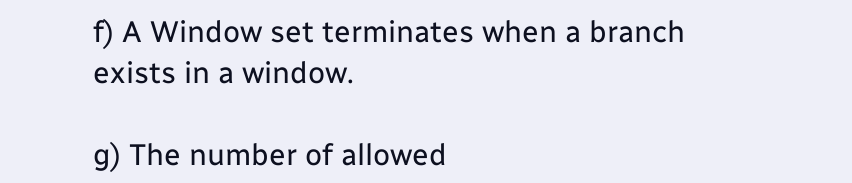f) A Window set terminates when a branch exists in a window.

g) The number of allowed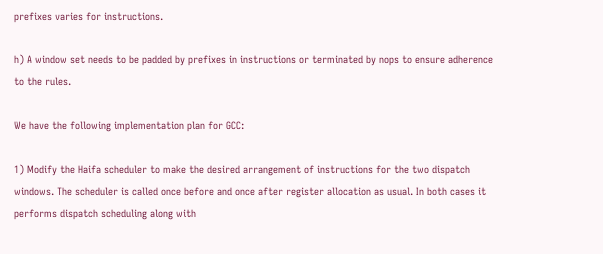prefixes varies for instructions.

h) A window set needs to be padded by prefixes in instructions or terminated by nops to ensure adherence to the rules.

We have the following implementation plan for GCC:

1) Modify the Haifa scheduler to make the desired arrangement of instructions for the two dispatch windows. The scheduler is called once before and once after register allocation as usual. In both cases it performs dispatch scheduling along with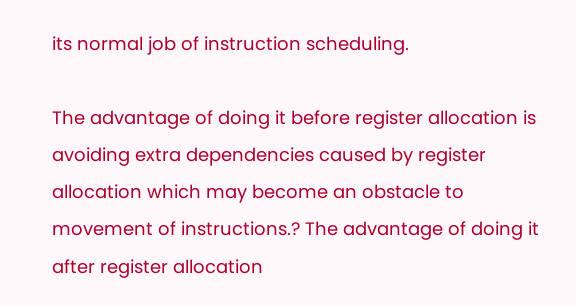its normal job of instruction scheduling.

The advantage of doing it before register allocation is avoiding extra dependencies caused by register allocation which may become an obstacle to movement of instructions.? The advantage of doing it after register allocation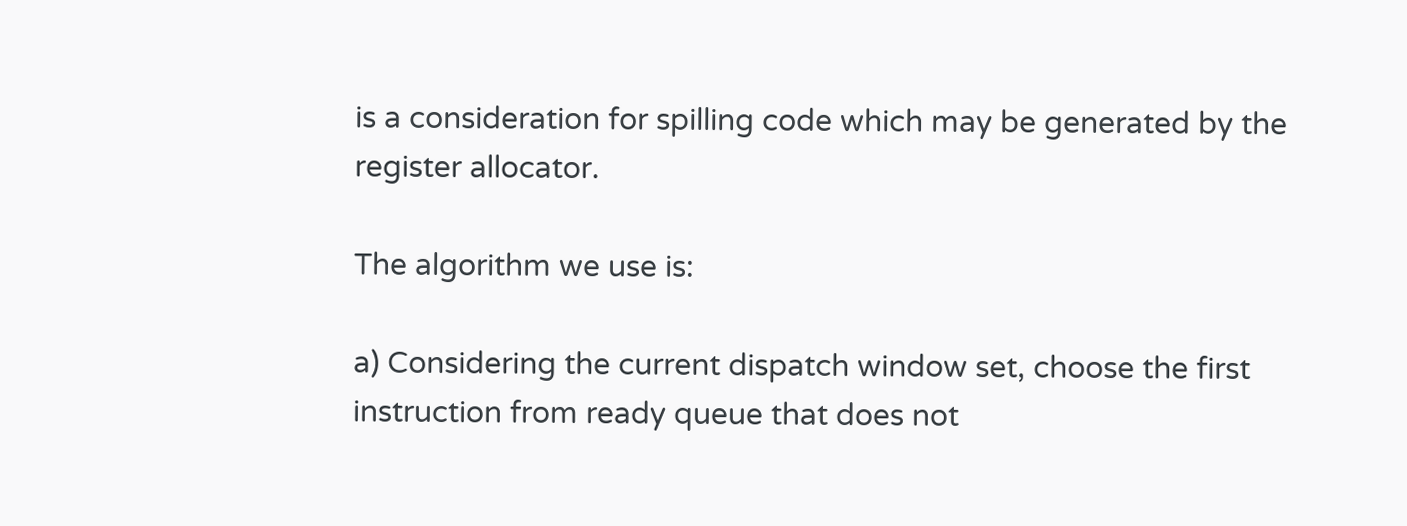is a consideration for spilling code which may be generated by the register allocator.

The algorithm we use is:

a) Considering the current dispatch window set, choose the first instruction from ready queue that does not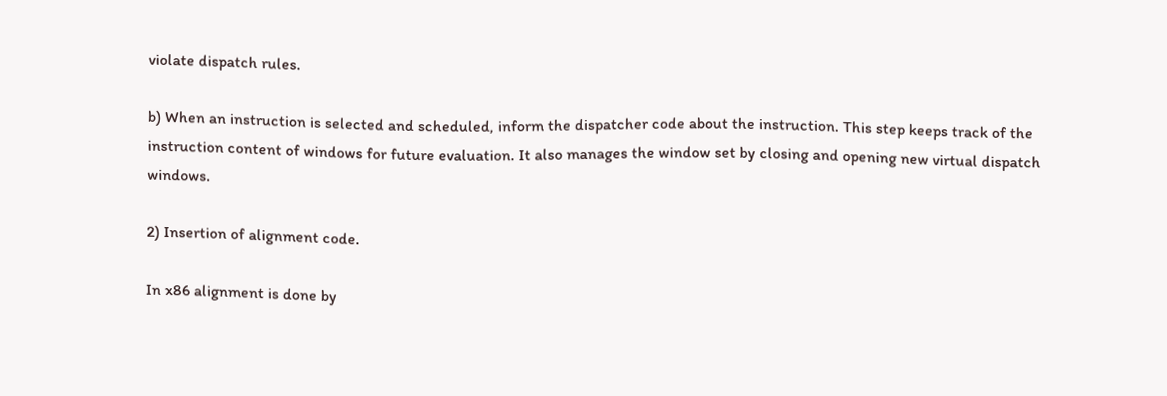violate dispatch rules.

b) When an instruction is selected and scheduled, inform the dispatcher code about the instruction. This step keeps track of the instruction content of windows for future evaluation. It also manages the window set by closing and opening new virtual dispatch windows.

2) Insertion of alignment code.

In x86 alignment is done by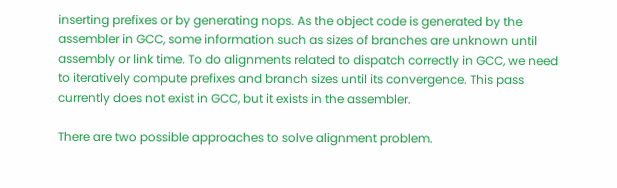inserting prefixes or by generating nops. As the object code is generated by the assembler in GCC, some information such as sizes of branches are unknown until assembly or link time. To do alignments related to dispatch correctly in GCC, we need to iteratively compute prefixes and branch sizes until its convergence. This pass currently does not exist in GCC, but it exists in the assembler.

There are two possible approaches to solve alignment problem.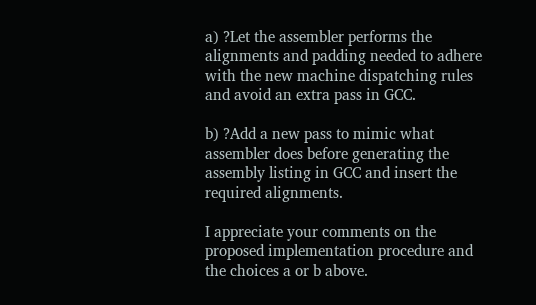a) ?Let the assembler performs the alignments and padding needed to adhere with the new machine dispatching rules and avoid an extra pass in GCC.

b) ?Add a new pass to mimic what assembler does before generating the assembly listing in GCC and insert the required alignments.

I appreciate your comments on the proposed implementation procedure and the choices a or b above.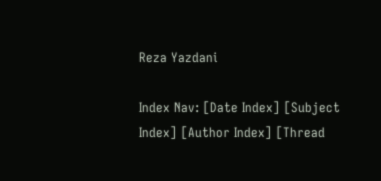Reza Yazdani

Index Nav: [Date Index] [Subject Index] [Author Index] [Thread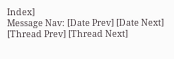Index]
Message Nav: [Date Prev] [Date Next] [Thread Prev] [Thread Next]